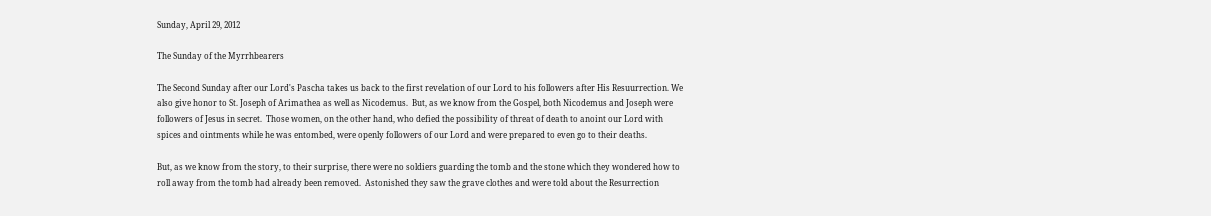Sunday, April 29, 2012

The Sunday of the Myrrhbearers

The Second Sunday after our Lord's Pascha takes us back to the first revelation of our Lord to his followers after His Resuurrection. We also give honor to St. Joseph of Arimathea as well as Nicodemus.  But, as we know from the Gospel, both Nicodemus and Joseph were followers of Jesus in secret.  Those women, on the other hand, who defied the possibility of threat of death to anoint our Lord with spices and ointments while he was entombed, were openly followers of our Lord and were prepared to even go to their deaths.

But, as we know from the story, to their surprise, there were no soldiers guarding the tomb and the stone which they wondered how to roll away from the tomb had already been removed.  Astonished they saw the grave clothes and were told about the Resurrection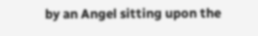by an Angel sitting upon the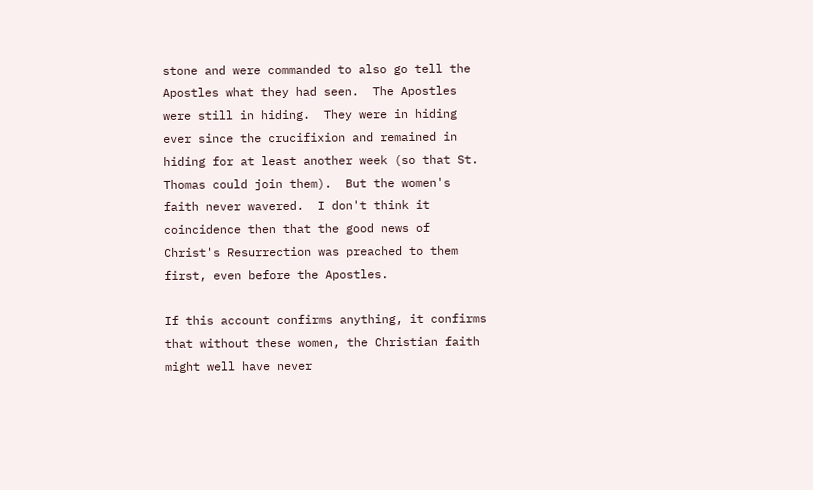stone and were commanded to also go tell the Apostles what they had seen.  The Apostles were still in hiding.  They were in hiding ever since the crucifixion and remained in hiding for at least another week (so that St. Thomas could join them).  But the women's faith never wavered.  I don't think it coincidence then that the good news of Christ's Resurrection was preached to them first, even before the Apostles.

If this account confirms anything, it confirms that without these women, the Christian faith might well have never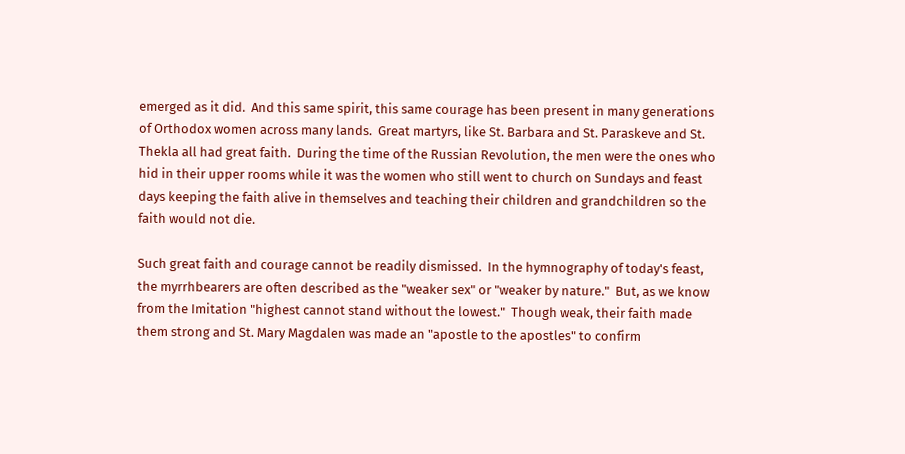emerged as it did.  And this same spirit, this same courage has been present in many generations of Orthodox women across many lands.  Great martyrs, like St. Barbara and St. Paraskeve and St. Thekla all had great faith.  During the time of the Russian Revolution, the men were the ones who hid in their upper rooms while it was the women who still went to church on Sundays and feast days keeping the faith alive in themselves and teaching their children and grandchildren so the faith would not die.

Such great faith and courage cannot be readily dismissed.  In the hymnography of today's feast, the myrrhbearers are often described as the "weaker sex" or "weaker by nature."  But, as we know from the Imitation "highest cannot stand without the lowest."  Though weak, their faith made them strong and St. Mary Magdalen was made an "apostle to the apostles" to confirm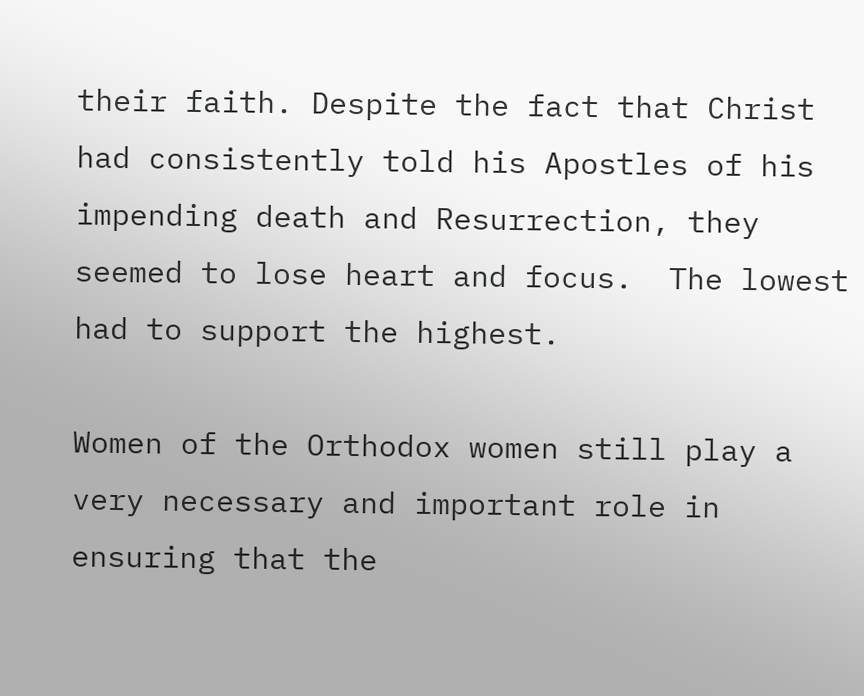their faith. Despite the fact that Christ had consistently told his Apostles of his impending death and Resurrection, they seemed to lose heart and focus.  The lowest had to support the highest.

Women of the Orthodox women still play a very necessary and important role in ensuring that the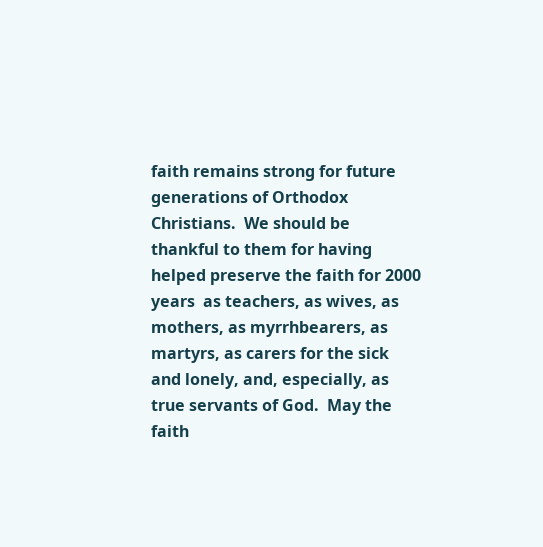faith remains strong for future generations of Orthodox Christians.  We should be thankful to them for having helped preserve the faith for 2000 years  as teachers, as wives, as mothers, as myrrhbearers, as martyrs, as carers for the sick and lonely, and, especially, as true servants of God.  May the faith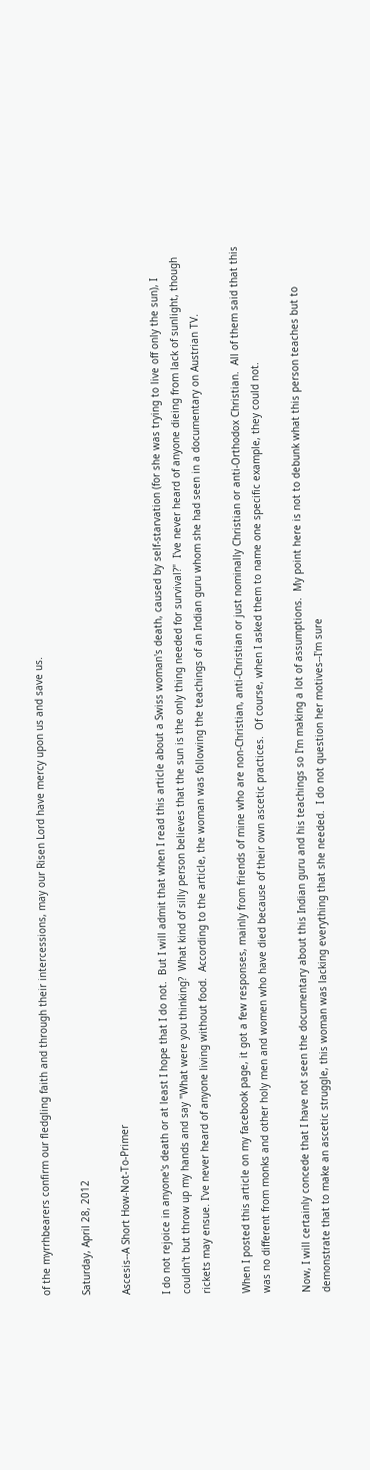of the myrrhbearers confirm our fledgling faith and through their intercessions, may our Risen Lord have mercy upon us and save us.

Saturday, April 28, 2012

Ascesis--A Short How-Not-To-Primer

I do not rejoice in anyone's death or at least I hope that I do not.  But I will admit that when I read this article about a Swiss woman's death, caused by self-starvation (for she was trying to live off only the sun), I couldn't but throw up my hands and say "What were you thinking?  What kind of silly person believes that the sun is the only thing needed for survival?"  I've never heard of anyone dieing from lack of sunlight, though rickets may ensue. I've never heard of anyone living without food.  According to the article, the woman was following the teachings of an Indian guru whom she had seen in a documentary on Austrian TV.

When I posted this article on my facebook page, it got a few responses, mainly from friends of mine who are non-Christian, anti-Christian or just nominally Christian or anti-Orthodox Christian.  All of them said that this was no different from monks and other holy men and women who have died because of their own ascetic practices.  Of course, when I asked them to name one specific example, they could not.

Now, I will certainly concede that I have not seen the documentary about this Indian guru and his teachings so I'm making a lot of assumptions.  My point here is not to debunk what this person teaches but to demonstrate that to make an ascetic struggle, this woman was lacking everything that she needed.  I do not question her motives--I'm sure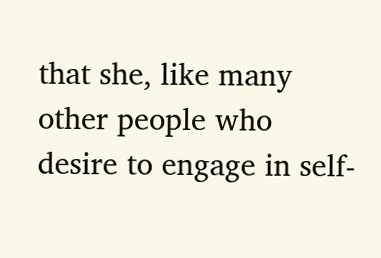that she, like many other people who desire to engage in self-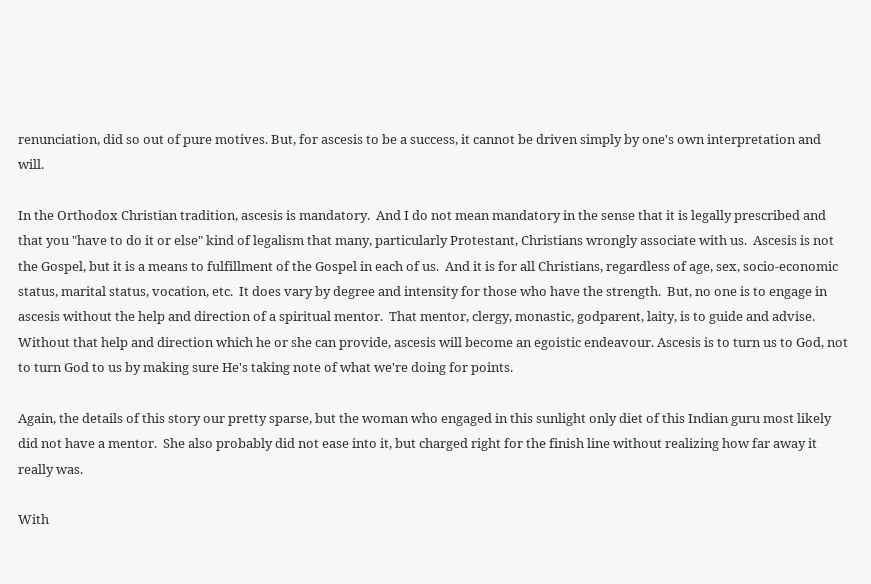renunciation, did so out of pure motives. But, for ascesis to be a success, it cannot be driven simply by one's own interpretation and will.

In the Orthodox Christian tradition, ascesis is mandatory.  And I do not mean mandatory in the sense that it is legally prescribed and that you "have to do it or else" kind of legalism that many, particularly Protestant, Christians wrongly associate with us.  Ascesis is not the Gospel, but it is a means to fulfillment of the Gospel in each of us.  And it is for all Christians, regardless of age, sex, socio-economic status, marital status, vocation, etc.  It does vary by degree and intensity for those who have the strength.  But, no one is to engage in ascesis without the help and direction of a spiritual mentor.  That mentor, clergy, monastic, godparent, laity, is to guide and advise.  Without that help and direction which he or she can provide, ascesis will become an egoistic endeavour. Ascesis is to turn us to God, not to turn God to us by making sure He's taking note of what we're doing for points.

Again, the details of this story our pretty sparse, but the woman who engaged in this sunlight only diet of this Indian guru most likely did not have a mentor.  She also probably did not ease into it, but charged right for the finish line without realizing how far away it really was.

With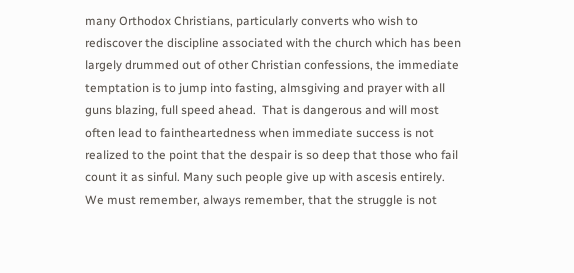many Orthodox Christians, particularly converts who wish to rediscover the discipline associated with the church which has been largely drummed out of other Christian confessions, the immediate temptation is to jump into fasting, almsgiving and prayer with all guns blazing, full speed ahead.  That is dangerous and will most often lead to faintheartedness when immediate success is not realized to the point that the despair is so deep that those who fail count it as sinful. Many such people give up with ascesis entirely.  We must remember, always remember, that the struggle is not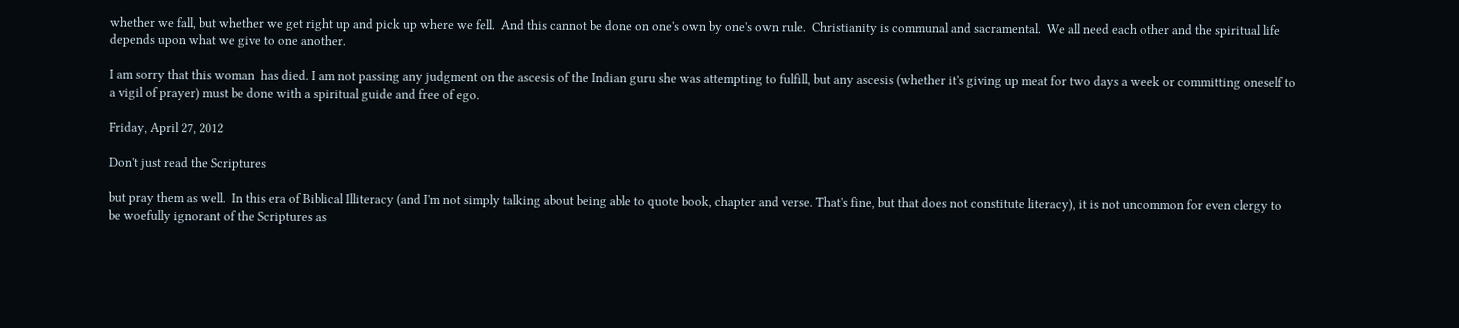whether we fall, but whether we get right up and pick up where we fell.  And this cannot be done on one's own by one's own rule.  Christianity is communal and sacramental.  We all need each other and the spiritual life depends upon what we give to one another.

I am sorry that this woman  has died. I am not passing any judgment on the ascesis of the Indian guru she was attempting to fulfill, but any ascesis (whether it's giving up meat for two days a week or committing oneself to a vigil of prayer) must be done with a spiritual guide and free of ego.

Friday, April 27, 2012

Don't just read the Scriptures

but pray them as well.  In this era of Biblical Illiteracy (and I'm not simply talking about being able to quote book, chapter and verse. That's fine, but that does not constitute literacy), it is not uncommon for even clergy to be woefully ignorant of the Scriptures as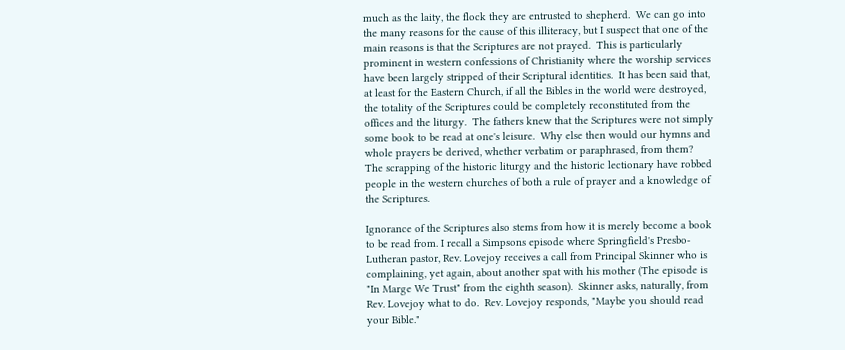much as the laity, the flock they are entrusted to shepherd.  We can go into the many reasons for the cause of this illiteracy, but I suspect that one of the main reasons is that the Scriptures are not prayed.  This is particularly prominent in western confessions of Christianity where the worship services have been largely stripped of their Scriptural identities.  It has been said that, at least for the Eastern Church, if all the Bibles in the world were destroyed, the totality of the Scriptures could be completely reconstituted from the offices and the liturgy.  The fathers knew that the Scriptures were not simply some book to be read at one's leisure.  Why else then would our hymns and whole prayers be derived, whether verbatim or paraphrased, from them?  The scrapping of the historic liturgy and the historic lectionary have robbed people in the western churches of both a rule of prayer and a knowledge of the Scriptures.

Ignorance of the Scriptures also stems from how it is merely become a book to be read from. I recall a Simpsons episode where Springfield's Presbo-Lutheran pastor, Rev. Lovejoy receives a call from Principal Skinner who is complaining, yet again, about another spat with his mother (The episode is "In Marge We Trust" from the eighth season).  Skinner asks, naturally, from Rev. Lovejoy what to do.  Rev. Lovejoy responds, "Maybe you should read your Bible."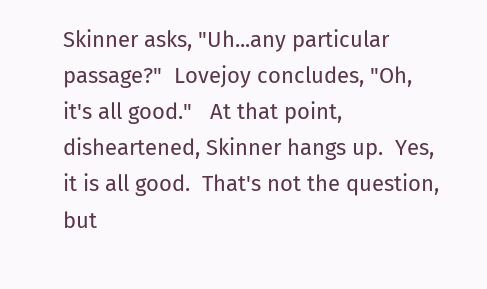Skinner asks, "Uh...any particular passage?"  Lovejoy concludes, "Oh, it's all good."   At that point, disheartened, Skinner hangs up.  Yes, it is all good.  That's not the question, but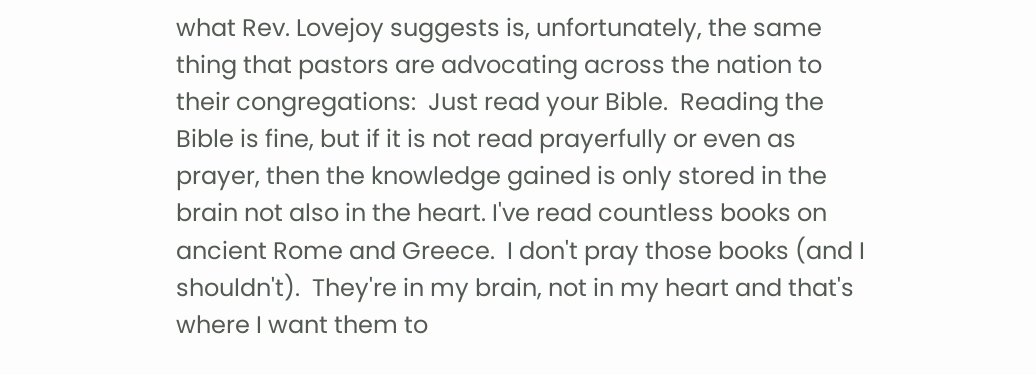what Rev. Lovejoy suggests is, unfortunately, the same thing that pastors are advocating across the nation to their congregations:  Just read your Bible.  Reading the Bible is fine, but if it is not read prayerfully or even as prayer, then the knowledge gained is only stored in the brain not also in the heart. I've read countless books on ancient Rome and Greece.  I don't pray those books (and I shouldn't).  They're in my brain, not in my heart and that's where I want them to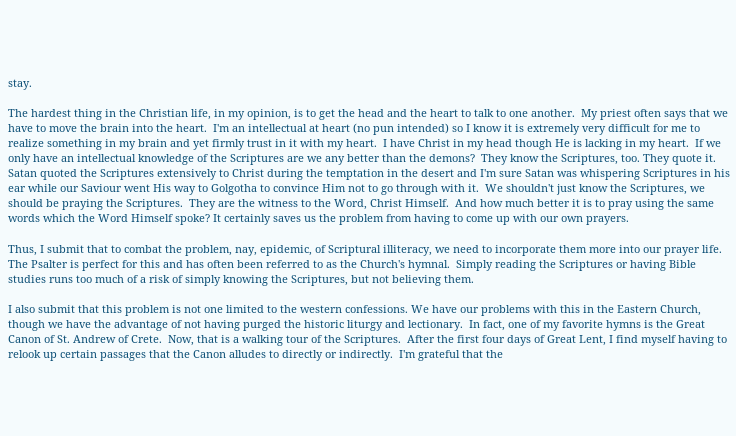stay.

The hardest thing in the Christian life, in my opinion, is to get the head and the heart to talk to one another.  My priest often says that we have to move the brain into the heart.  I'm an intellectual at heart (no pun intended) so I know it is extremely very difficult for me to realize something in my brain and yet firmly trust in it with my heart.  I have Christ in my head though He is lacking in my heart.  If we only have an intellectual knowledge of the Scriptures are we any better than the demons?  They know the Scriptures, too. They quote it. Satan quoted the Scriptures extensively to Christ during the temptation in the desert and I'm sure Satan was whispering Scriptures in his ear while our Saviour went His way to Golgotha to convince Him not to go through with it.  We shouldn't just know the Scriptures, we should be praying the Scriptures.  They are the witness to the Word, Christ Himself.  And how much better it is to pray using the same words which the Word Himself spoke? It certainly saves us the problem from having to come up with our own prayers.

Thus, I submit that to combat the problem, nay, epidemic, of Scriptural illiteracy, we need to incorporate them more into our prayer life.  The Psalter is perfect for this and has often been referred to as the Church's hymnal.  Simply reading the Scriptures or having Bible studies runs too much of a risk of simply knowing the Scriptures, but not believing them.

I also submit that this problem is not one limited to the western confessions. We have our problems with this in the Eastern Church, though we have the advantage of not having purged the historic liturgy and lectionary.  In fact, one of my favorite hymns is the Great Canon of St. Andrew of Crete.  Now, that is a walking tour of the Scriptures.  After the first four days of Great Lent, I find myself having to relook up certain passages that the Canon alludes to directly or indirectly.  I'm grateful that the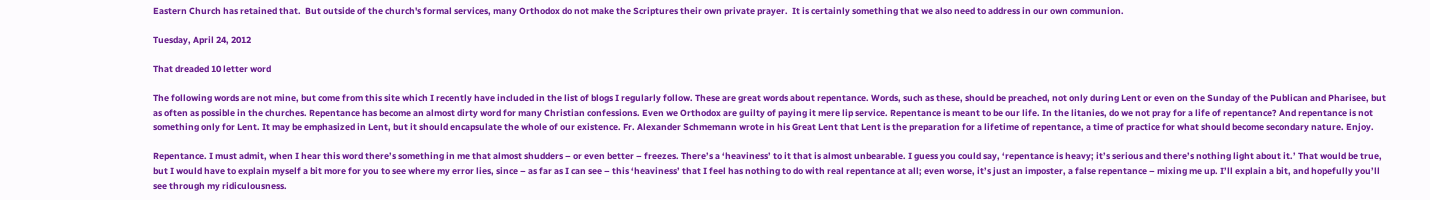Eastern Church has retained that.  But outside of the church's formal services, many Orthodox do not make the Scriptures their own private prayer.  It is certainly something that we also need to address in our own communion.

Tuesday, April 24, 2012

That dreaded 10 letter word

The following words are not mine, but come from this site which I recently have included in the list of blogs I regularly follow. These are great words about repentance. Words, such as these, should be preached, not only during Lent or even on the Sunday of the Publican and Pharisee, but as often as possible in the churches. Repentance has become an almost dirty word for many Christian confessions. Even we Orthodox are guilty of paying it mere lip service. Repentance is meant to be our life. In the litanies, do we not pray for a life of repentance? And repentance is not something only for Lent. It may be emphasized in Lent, but it should encapsulate the whole of our existence. Fr. Alexander Schmemann wrote in his Great Lent that Lent is the preparation for a lifetime of repentance, a time of practice for what should become secondary nature. Enjoy.

Repentance. I must admit, when I hear this word there’s something in me that almost shudders – or even better – freezes. There’s a ‘heaviness’ to it that is almost unbearable. I guess you could say, ‘repentance is heavy; it’s serious and there’s nothing light about it.’ That would be true, but I would have to explain myself a bit more for you to see where my error lies, since – as far as I can see – this ‘heaviness’ that I feel has nothing to do with real repentance at all; even worse, it’s just an imposter, a false repentance – mixing me up. I’ll explain a bit, and hopefully you’ll see through my ridiculousness.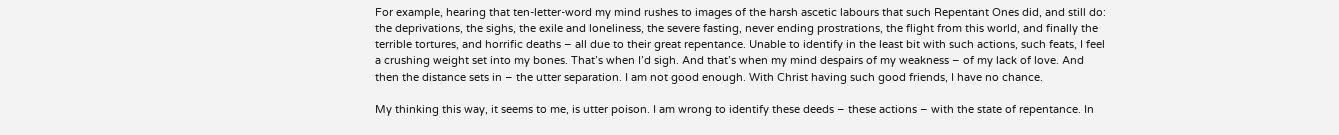For example, hearing that ten-letter-word my mind rushes to images of the harsh ascetic labours that such Repentant Ones did, and still do: the deprivations, the sighs, the exile and loneliness, the severe fasting, never ending prostrations, the flight from this world, and finally the terrible tortures, and horrific deaths – all due to their great repentance. Unable to identify in the least bit with such actions, such feats, I feel a crushing weight set into my bones. That’s when I’d sigh. And that’s when my mind despairs of my weakness – of my lack of love. And then the distance sets in – the utter separation. I am not good enough. With Christ having such good friends, I have no chance.

My thinking this way, it seems to me, is utter poison. I am wrong to identify these deeds – these actions – with the state of repentance. In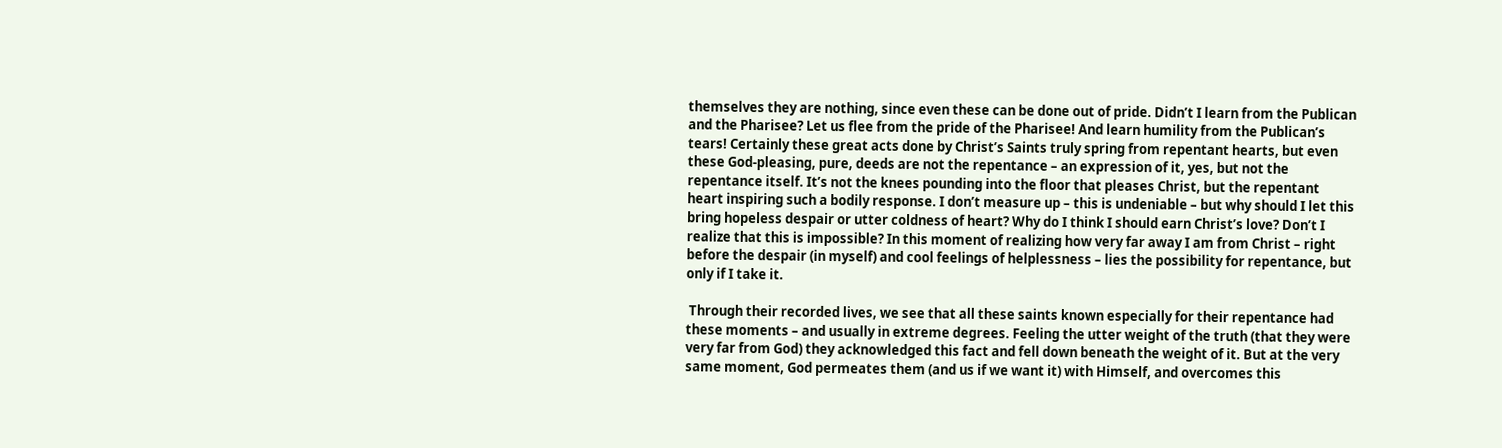themselves they are nothing, since even these can be done out of pride. Didn’t I learn from the Publican and the Pharisee? Let us flee from the pride of the Pharisee! And learn humility from the Publican’s tears! Certainly these great acts done by Christ’s Saints truly spring from repentant hearts, but even these God-pleasing, pure, deeds are not the repentance – an expression of it, yes, but not the repentance itself. It’s not the knees pounding into the floor that pleases Christ, but the repentant heart inspiring such a bodily response. I don’t measure up – this is undeniable – but why should I let this bring hopeless despair or utter coldness of heart? Why do I think I should earn Christ’s love? Don’t I realize that this is impossible? In this moment of realizing how very far away I am from Christ – right before the despair (in myself) and cool feelings of helplessness – lies the possibility for repentance, but only if I take it.

 Through their recorded lives, we see that all these saints known especially for their repentance had these moments – and usually in extreme degrees. Feeling the utter weight of the truth (that they were very far from God) they acknowledged this fact and fell down beneath the weight of it. But at the very same moment, God permeates them (and us if we want it) with Himself, and overcomes this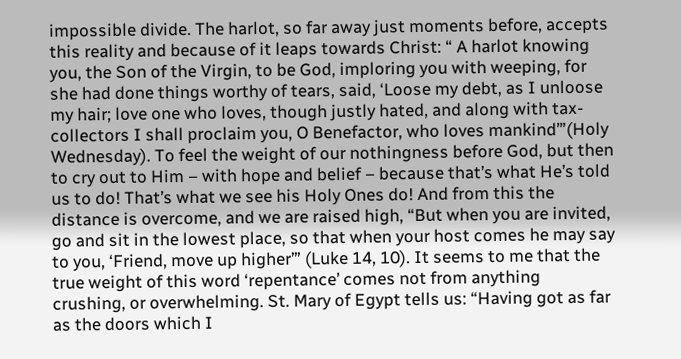impossible divide. The harlot, so far away just moments before, accepts this reality and because of it leaps towards Christ: “ A harlot knowing you, the Son of the Virgin, to be God, imploring you with weeping, for she had done things worthy of tears, said, ‘Loose my debt, as I unloose my hair; love one who loves, though justly hated, and along with tax-collectors I shall proclaim you, O Benefactor, who loves mankind’”(Holy Wednesday). To feel the weight of our nothingness before God, but then to cry out to Him – with hope and belief – because that’s what He’s told us to do! That’s what we see his Holy Ones do! And from this the distance is overcome, and we are raised high, “But when you are invited, go and sit in the lowest place, so that when your host comes he may say to you, ‘Friend, move up higher’” (Luke 14, 10). It seems to me that the true weight of this word ‘repentance’ comes not from anything crushing, or overwhelming. St. Mary of Egypt tells us: “Having got as far as the doors which I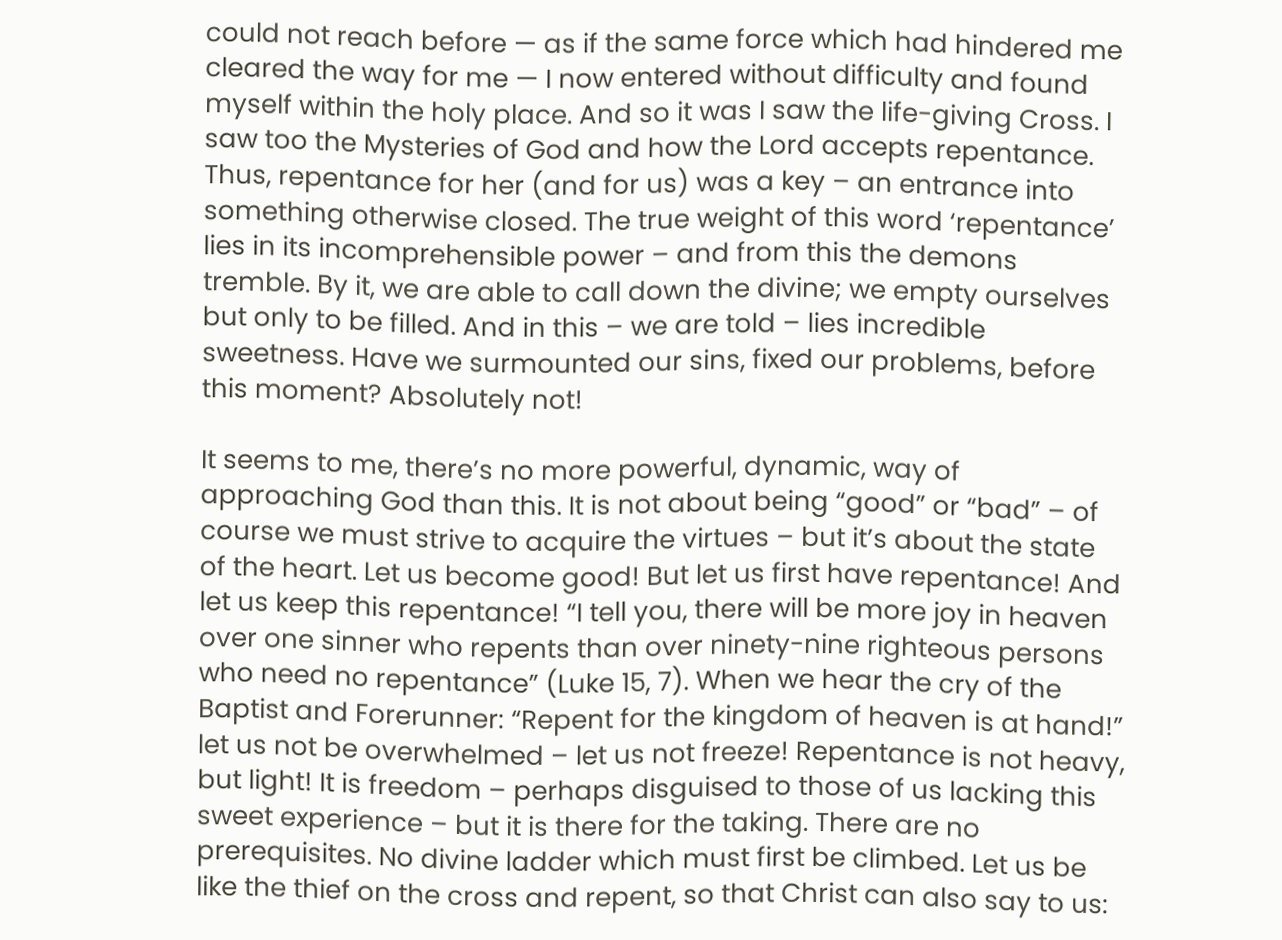could not reach before — as if the same force which had hindered me cleared the way for me — I now entered without difficulty and found myself within the holy place. And so it was I saw the life-giving Cross. I saw too the Mysteries of God and how the Lord accepts repentance. Thus, repentance for her (and for us) was a key – an entrance into something otherwise closed. The true weight of this word ‘repentance’ lies in its incomprehensible power – and from this the demons tremble. By it, we are able to call down the divine; we empty ourselves but only to be filled. And in this – we are told – lies incredible sweetness. Have we surmounted our sins, fixed our problems, before this moment? Absolutely not!

It seems to me, there’s no more powerful, dynamic, way of approaching God than this. It is not about being “good” or “bad” – of course we must strive to acquire the virtues – but it’s about the state of the heart. Let us become good! But let us first have repentance! And let us keep this repentance! “I tell you, there will be more joy in heaven over one sinner who repents than over ninety-nine righteous persons who need no repentance” (Luke 15, 7). When we hear the cry of the Baptist and Forerunner: “Repent for the kingdom of heaven is at hand!” let us not be overwhelmed – let us not freeze! Repentance is not heavy, but light! It is freedom – perhaps disguised to those of us lacking this sweet experience – but it is there for the taking. There are no prerequisites. No divine ladder which must first be climbed. Let us be like the thief on the cross and repent, so that Christ can also say to us: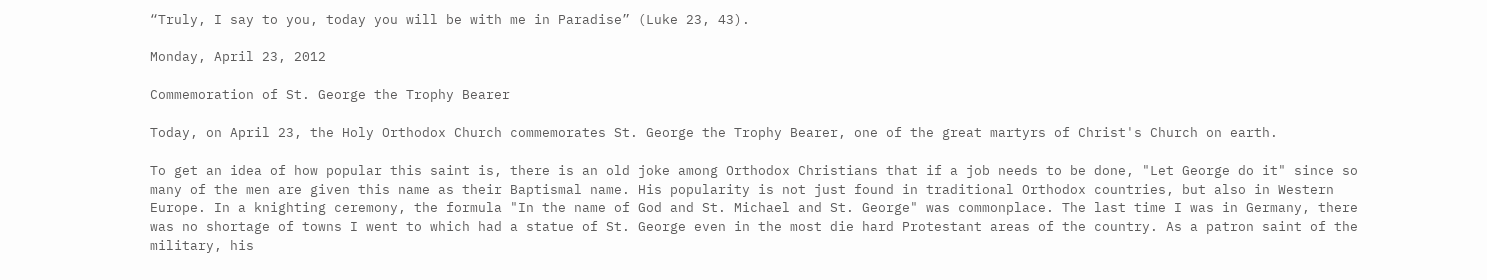“Truly, I say to you, today you will be with me in Paradise” (Luke 23, 43).

Monday, April 23, 2012

Commemoration of St. George the Trophy Bearer

Today, on April 23, the Holy Orthodox Church commemorates St. George the Trophy Bearer, one of the great martyrs of Christ's Church on earth.

To get an idea of how popular this saint is, there is an old joke among Orthodox Christians that if a job needs to be done, "Let George do it" since so many of the men are given this name as their Baptismal name. His popularity is not just found in traditional Orthodox countries, but also in Western Europe. In a knighting ceremony, the formula "In the name of God and St. Michael and St. George" was commonplace. The last time I was in Germany, there was no shortage of towns I went to which had a statue of St. George even in the most die hard Protestant areas of the country. As a patron saint of the military, his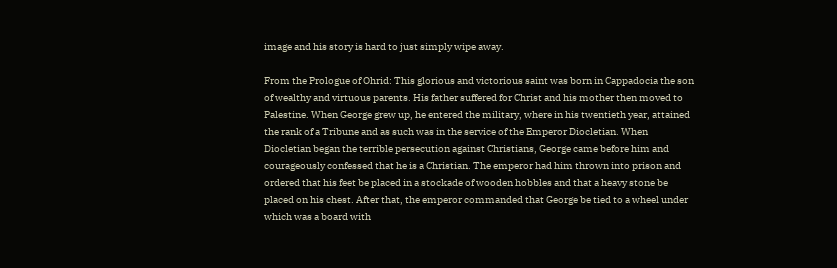image and his story is hard to just simply wipe away.

From the Prologue of Ohrid: This glorious and victorious saint was born in Cappadocia the son of wealthy and virtuous parents. His father suffered for Christ and his mother then moved to Palestine. When George grew up, he entered the military, where in his twentieth year, attained the rank of a Tribune and as such was in the service of the Emperor Diocletian. When Diocletian began the terrible persecution against Christians, George came before him and courageously confessed that he is a Christian. The emperor had him thrown into prison and ordered that his feet be placed in a stockade of wooden hobbles and that a heavy stone be placed on his chest. After that, the emperor commanded that George be tied to a wheel under which was a board with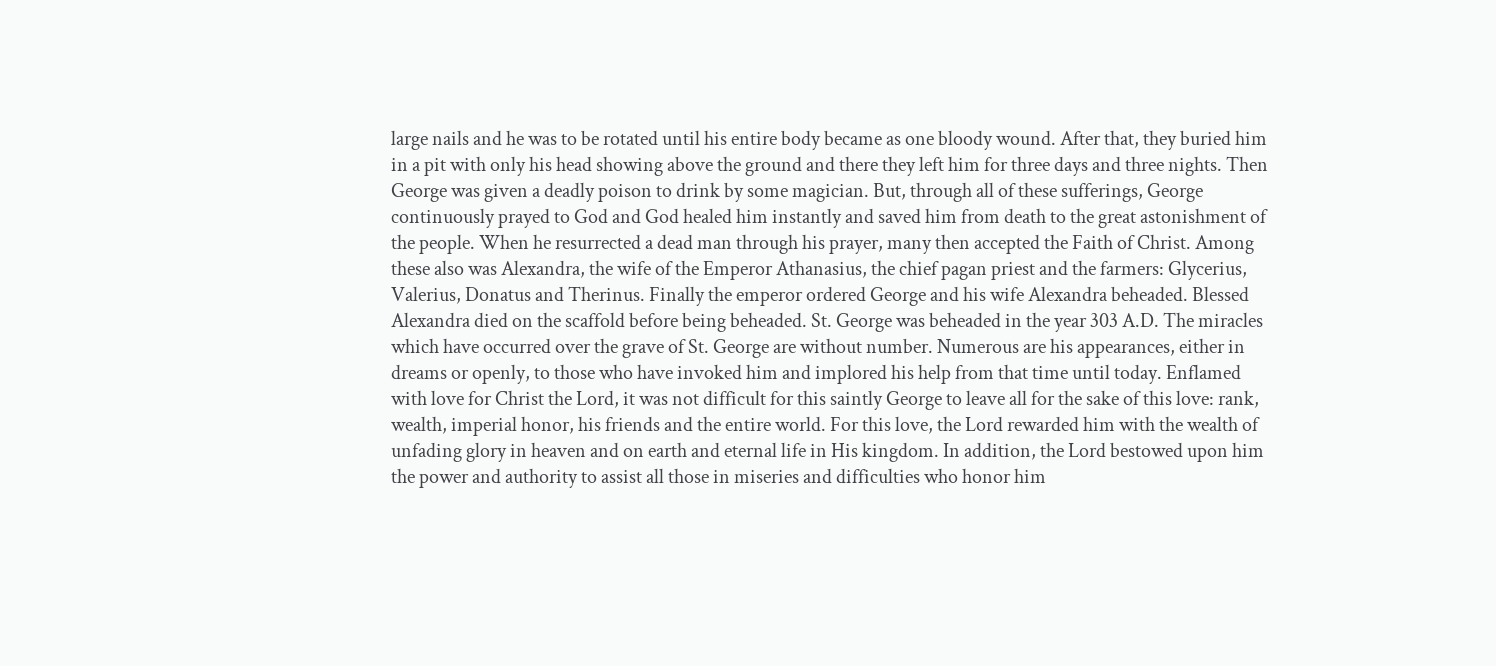large nails and he was to be rotated until his entire body became as one bloody wound. After that, they buried him in a pit with only his head showing above the ground and there they left him for three days and three nights. Then George was given a deadly poison to drink by some magician. But, through all of these sufferings, George continuously prayed to God and God healed him instantly and saved him from death to the great astonishment of the people. When he resurrected a dead man through his prayer, many then accepted the Faith of Christ. Among these also was Alexandra, the wife of the Emperor Athanasius, the chief pagan priest and the farmers: Glycerius, Valerius, Donatus and Therinus. Finally the emperor ordered George and his wife Alexandra beheaded. Blessed Alexandra died on the scaffold before being beheaded. St. George was beheaded in the year 303 A.D. The miracles which have occurred over the grave of St. George are without number. Numerous are his appearances, either in dreams or openly, to those who have invoked him and implored his help from that time until today. Enflamed with love for Christ the Lord, it was not difficult for this saintly George to leave all for the sake of this love: rank, wealth, imperial honor, his friends and the entire world. For this love, the Lord rewarded him with the wealth of unfading glory in heaven and on earth and eternal life in His kingdom. In addition, the Lord bestowed upon him the power and authority to assist all those in miseries and difficulties who honor him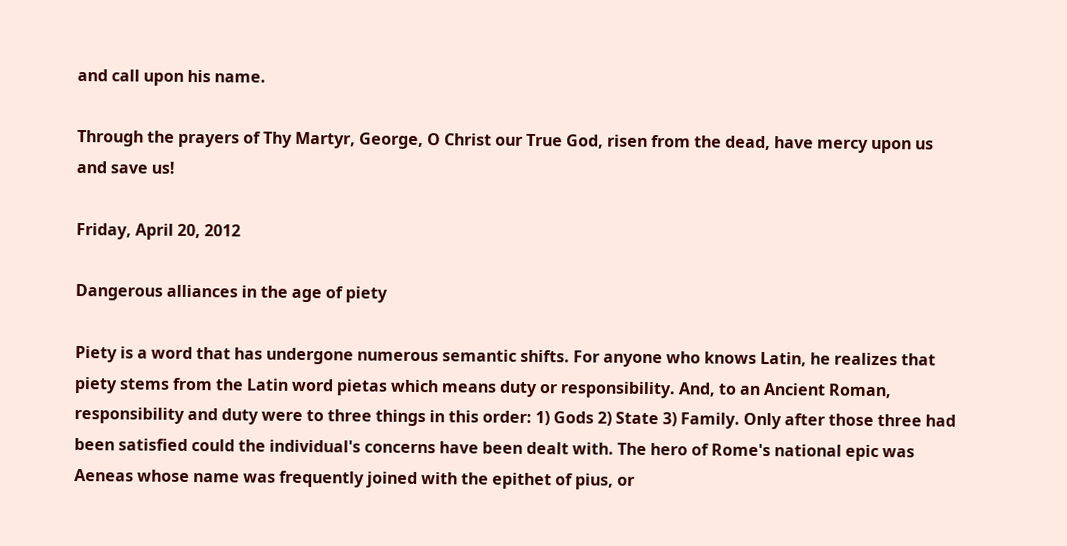and call upon his name.

Through the prayers of Thy Martyr, George, O Christ our True God, risen from the dead, have mercy upon us and save us!

Friday, April 20, 2012

Dangerous alliances in the age of piety

Piety is a word that has undergone numerous semantic shifts. For anyone who knows Latin, he realizes that piety stems from the Latin word pietas which means duty or responsibility. And, to an Ancient Roman, responsibility and duty were to three things in this order: 1) Gods 2) State 3) Family. Only after those three had been satisfied could the individual's concerns have been dealt with. The hero of Rome's national epic was Aeneas whose name was frequently joined with the epithet of pius, or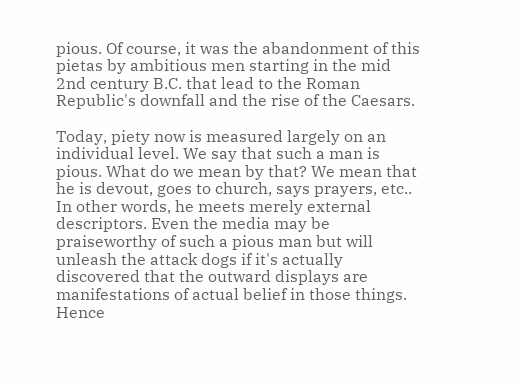pious. Of course, it was the abandonment of this pietas by ambitious men starting in the mid 2nd century B.C. that lead to the Roman Republic's downfall and the rise of the Caesars.

Today, piety now is measured largely on an individual level. We say that such a man is pious. What do we mean by that? We mean that he is devout, goes to church, says prayers, etc.. In other words, he meets merely external descriptors. Even the media may be praiseworthy of such a pious man but will unleash the attack dogs if it's actually discovered that the outward displays are manifestations of actual belief in those things. Hence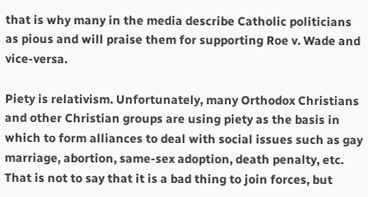that is why many in the media describe Catholic politicians as pious and will praise them for supporting Roe v. Wade and vice-versa.

Piety is relativism. Unfortunately, many Orthodox Christians and other Christian groups are using piety as the basis in which to form alliances to deal with social issues such as gay marriage, abortion, same-sex adoption, death penalty, etc. That is not to say that it is a bad thing to join forces, but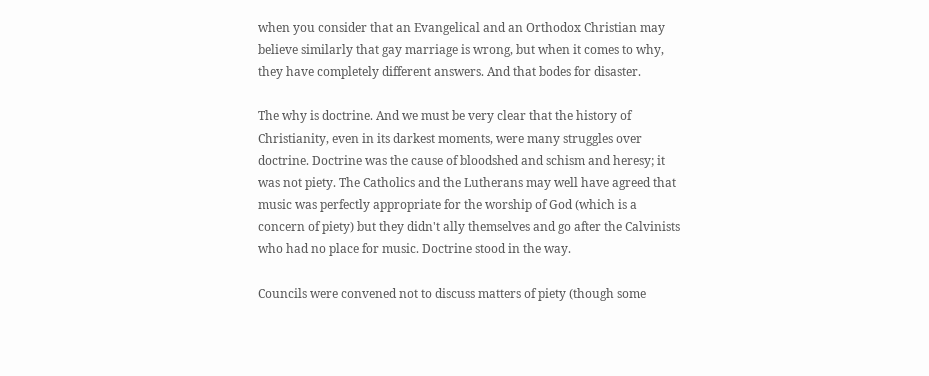when you consider that an Evangelical and an Orthodox Christian may believe similarly that gay marriage is wrong, but when it comes to why, they have completely different answers. And that bodes for disaster.

The why is doctrine. And we must be very clear that the history of Christianity, even in its darkest moments, were many struggles over doctrine. Doctrine was the cause of bloodshed and schism and heresy; it was not piety. The Catholics and the Lutherans may well have agreed that music was perfectly appropriate for the worship of God (which is a concern of piety) but they didn't ally themselves and go after the Calvinists who had no place for music. Doctrine stood in the way.

Councils were convened not to discuss matters of piety (though some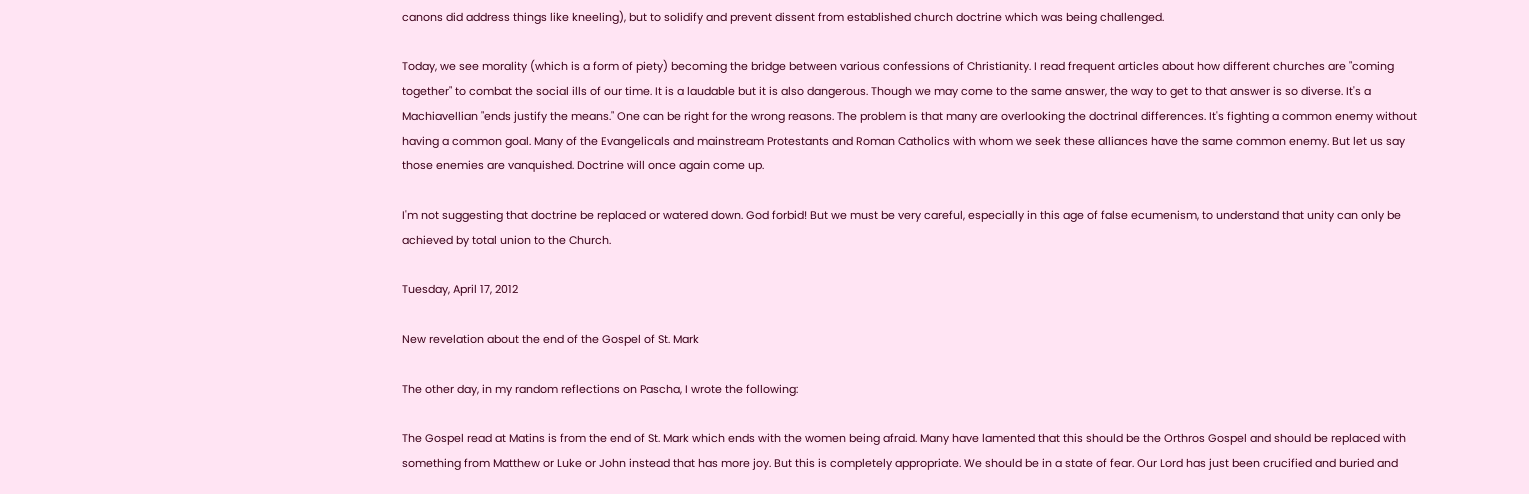canons did address things like kneeling), but to solidify and prevent dissent from established church doctrine which was being challenged.

Today, we see morality (which is a form of piety) becoming the bridge between various confessions of Christianity. I read frequent articles about how different churches are "coming together" to combat the social ills of our time. It is a laudable but it is also dangerous. Though we may come to the same answer, the way to get to that answer is so diverse. It's a Machiavellian "ends justify the means." One can be right for the wrong reasons. The problem is that many are overlooking the doctrinal differences. It's fighting a common enemy without having a common goal. Many of the Evangelicals and mainstream Protestants and Roman Catholics with whom we seek these alliances have the same common enemy. But let us say those enemies are vanquished. Doctrine will once again come up.

I'm not suggesting that doctrine be replaced or watered down. God forbid! But we must be very careful, especially in this age of false ecumenism, to understand that unity can only be achieved by total union to the Church.

Tuesday, April 17, 2012

New revelation about the end of the Gospel of St. Mark

The other day, in my random reflections on Pascha, I wrote the following:

The Gospel read at Matins is from the end of St. Mark which ends with the women being afraid. Many have lamented that this should be the Orthros Gospel and should be replaced with something from Matthew or Luke or John instead that has more joy. But this is completely appropriate. We should be in a state of fear. Our Lord has just been crucified and buried and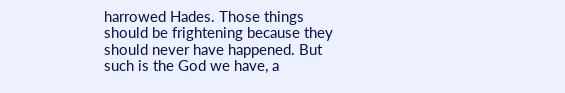harrowed Hades. Those things should be frightening because they should never have happened. But such is the God we have, a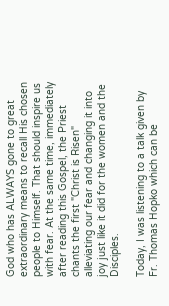God who has ALWAYS gone to great extraordinary means to recall His chosen people to Himself. That should inspire us with fear. At the same time, immediately after reading this Gospel, the Priest chants the first "Christ is Risen" alleviating our fear and changing it into joy just like it did for the women and the Disciples.

Today, I was listening to a talk given by Fr. Thomas Hopko which can be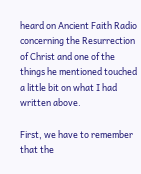heard on Ancient Faith Radio concerning the Resurrection of Christ and one of the things he mentioned touched a little bit on what I had written above.

First, we have to remember that the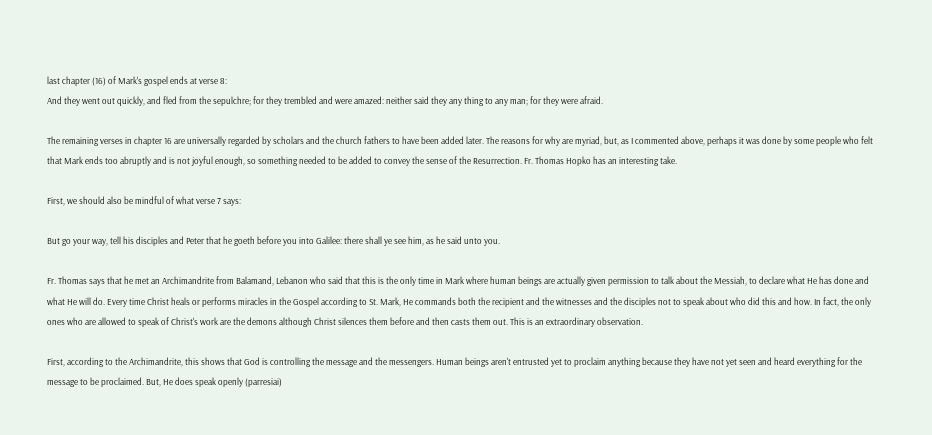last chapter (16) of Mark's gospel ends at verse 8:
And they went out quickly, and fled from the sepulchre; for they trembled and were amazed: neither said they any thing to any man; for they were afraid.

The remaining verses in chapter 16 are universally regarded by scholars and the church fathers to have been added later. The reasons for why are myriad, but, as I commented above, perhaps it was done by some people who felt that Mark ends too abruptly and is not joyful enough, so something needed to be added to convey the sense of the Resurrection. Fr. Thomas Hopko has an interesting take.

First, we should also be mindful of what verse 7 says:

But go your way, tell his disciples and Peter that he goeth before you into Galilee: there shall ye see him, as he said unto you.

Fr. Thomas says that he met an Archimandrite from Balamand, Lebanon who said that this is the only time in Mark where human beings are actually given permission to talk about the Messiah, to declare what He has done and what He will do. Every time Christ heals or performs miracles in the Gospel according to St. Mark, He commands both the recipient and the witnesses and the disciples not to speak about who did this and how. In fact, the only ones who are allowed to speak of Christ's work are the demons although Christ silences them before and then casts them out. This is an extraordinary observation.

First, according to the Archimandrite, this shows that God is controlling the message and the messengers. Human beings aren't entrusted yet to proclaim anything because they have not yet seen and heard everything for the message to be proclaimed. But, He does speak openly (parresiai)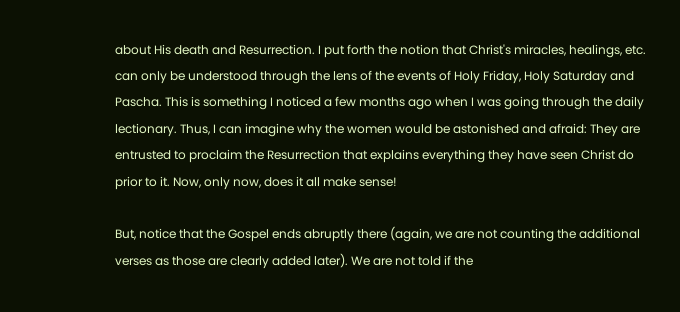about His death and Resurrection. I put forth the notion that Christ's miracles, healings, etc. can only be understood through the lens of the events of Holy Friday, Holy Saturday and Pascha. This is something I noticed a few months ago when I was going through the daily lectionary. Thus, I can imagine why the women would be astonished and afraid: They are entrusted to proclaim the Resurrection that explains everything they have seen Christ do prior to it. Now, only now, does it all make sense!

But, notice that the Gospel ends abruptly there (again, we are not counting the additional verses as those are clearly added later). We are not told if the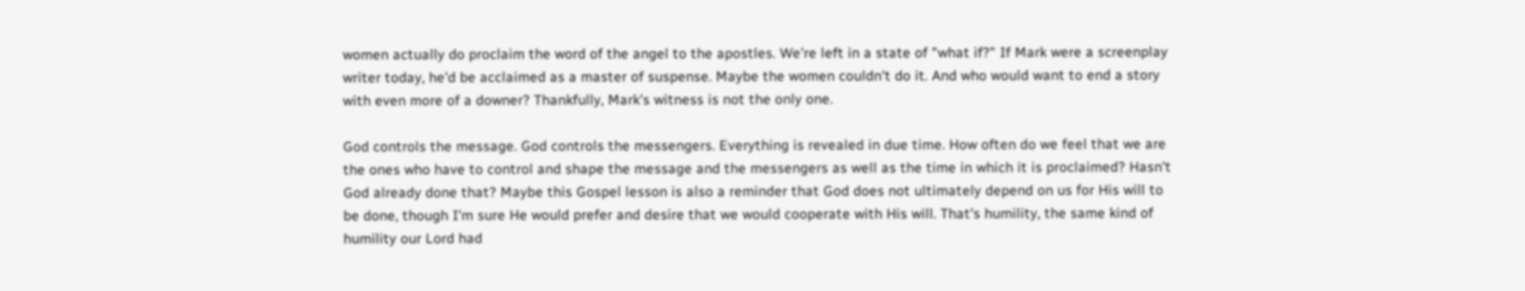women actually do proclaim the word of the angel to the apostles. We're left in a state of "what if?" If Mark were a screenplay writer today, he'd be acclaimed as a master of suspense. Maybe the women couldn't do it. And who would want to end a story with even more of a downer? Thankfully, Mark's witness is not the only one.

God controls the message. God controls the messengers. Everything is revealed in due time. How often do we feel that we are the ones who have to control and shape the message and the messengers as well as the time in which it is proclaimed? Hasn't God already done that? Maybe this Gospel lesson is also a reminder that God does not ultimately depend on us for His will to be done, though I'm sure He would prefer and desire that we would cooperate with His will. That's humility, the same kind of humility our Lord had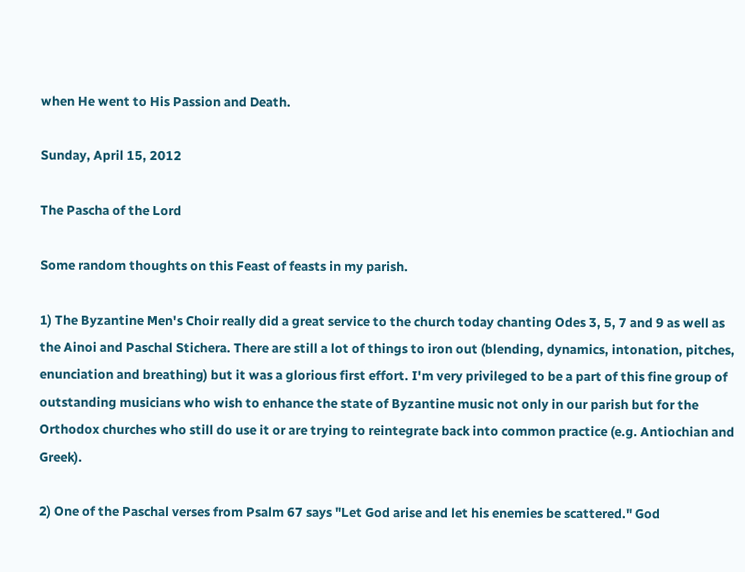when He went to His Passion and Death.

Sunday, April 15, 2012

The Pascha of the Lord

Some random thoughts on this Feast of feasts in my parish.

1) The Byzantine Men's Choir really did a great service to the church today chanting Odes 3, 5, 7 and 9 as well as the Ainoi and Paschal Stichera. There are still a lot of things to iron out (blending, dynamics, intonation, pitches, enunciation and breathing) but it was a glorious first effort. I'm very privileged to be a part of this fine group of outstanding musicians who wish to enhance the state of Byzantine music not only in our parish but for the Orthodox churches who still do use it or are trying to reintegrate back into common practice (e.g. Antiochian and Greek).

2) One of the Paschal verses from Psalm 67 says "Let God arise and let his enemies be scattered." God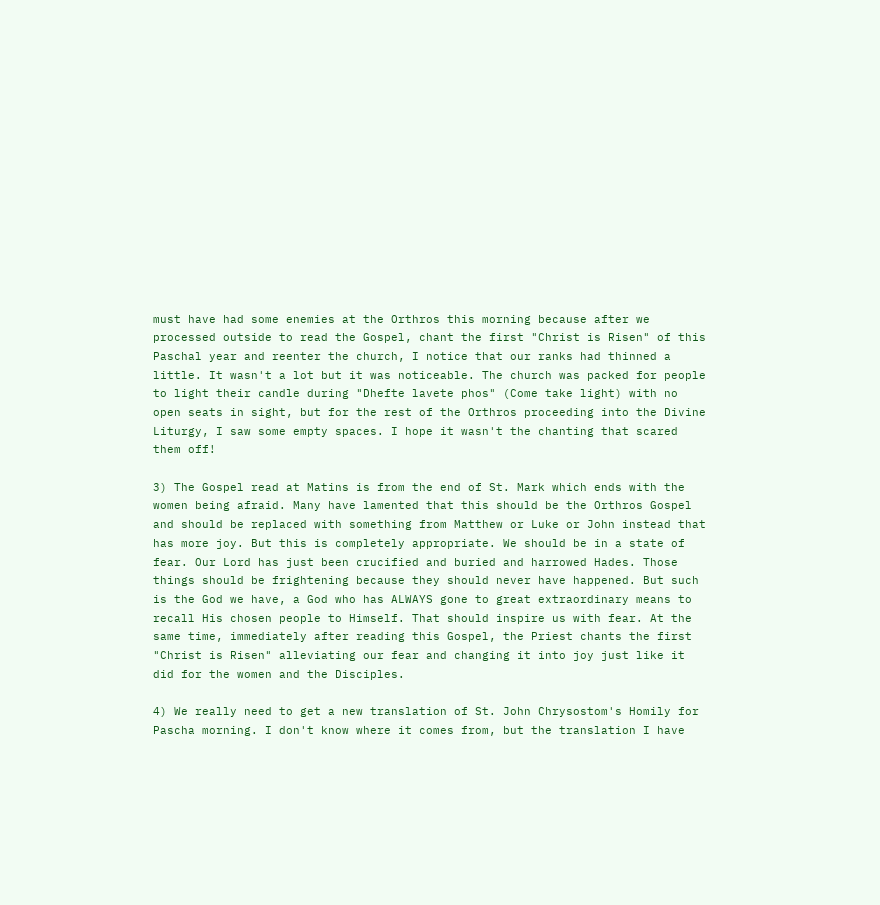must have had some enemies at the Orthros this morning because after we processed outside to read the Gospel, chant the first "Christ is Risen" of this Paschal year and reenter the church, I notice that our ranks had thinned a little. It wasn't a lot but it was noticeable. The church was packed for people to light their candle during "Dhefte lavete phos" (Come take light) with no open seats in sight, but for the rest of the Orthros proceeding into the Divine Liturgy, I saw some empty spaces. I hope it wasn't the chanting that scared them off!

3) The Gospel read at Matins is from the end of St. Mark which ends with the women being afraid. Many have lamented that this should be the Orthros Gospel and should be replaced with something from Matthew or Luke or John instead that has more joy. But this is completely appropriate. We should be in a state of fear. Our Lord has just been crucified and buried and harrowed Hades. Those things should be frightening because they should never have happened. But such is the God we have, a God who has ALWAYS gone to great extraordinary means to recall His chosen people to Himself. That should inspire us with fear. At the same time, immediately after reading this Gospel, the Priest chants the first "Christ is Risen" alleviating our fear and changing it into joy just like it did for the women and the Disciples.

4) We really need to get a new translation of St. John Chrysostom's Homily for Pascha morning. I don't know where it comes from, but the translation I have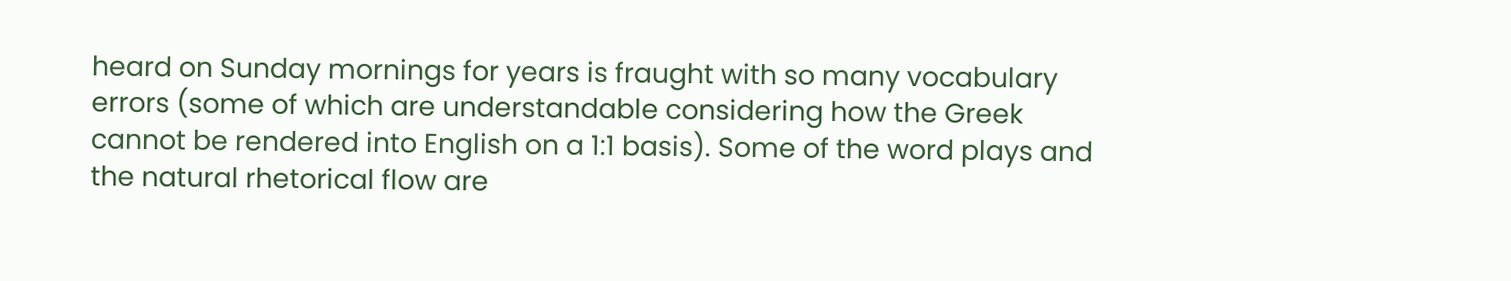heard on Sunday mornings for years is fraught with so many vocabulary errors (some of which are understandable considering how the Greek cannot be rendered into English on a 1:1 basis). Some of the word plays and the natural rhetorical flow are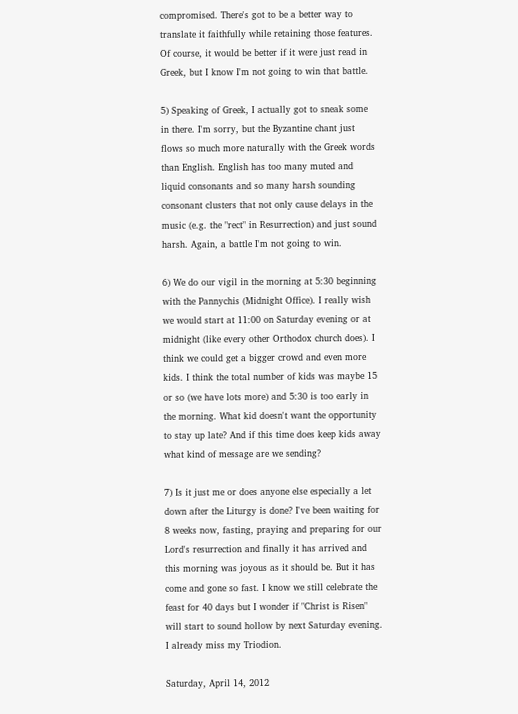compromised. There's got to be a better way to translate it faithfully while retaining those features. Of course, it would be better if it were just read in Greek, but I know I'm not going to win that battle.

5) Speaking of Greek, I actually got to sneak some in there. I'm sorry, but the Byzantine chant just flows so much more naturally with the Greek words than English. English has too many muted and liquid consonants and so many harsh sounding consonant clusters that not only cause delays in the music (e.g. the "rect" in Resurrection) and just sound harsh. Again, a battle I'm not going to win.

6) We do our vigil in the morning at 5:30 beginning with the Pannychis (Midnight Office). I really wish we would start at 11:00 on Saturday evening or at midnight (like every other Orthodox church does). I think we could get a bigger crowd and even more kids. I think the total number of kids was maybe 15 or so (we have lots more) and 5:30 is too early in the morning. What kid doesn't want the opportunity to stay up late? And if this time does keep kids away what kind of message are we sending?

7) Is it just me or does anyone else especially a let down after the Liturgy is done? I've been waiting for 8 weeks now, fasting, praying and preparing for our Lord's resurrection and finally it has arrived and this morning was joyous as it should be. But it has come and gone so fast. I know we still celebrate the feast for 40 days but I wonder if "Christ is Risen" will start to sound hollow by next Saturday evening. I already miss my Triodion.

Saturday, April 14, 2012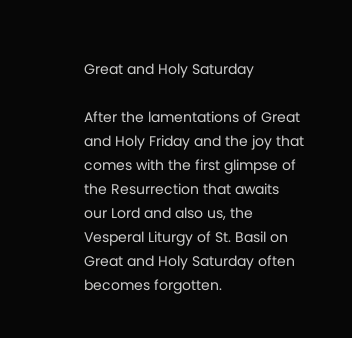Great and Holy Saturday

After the lamentations of Great and Holy Friday and the joy that comes with the first glimpse of the Resurrection that awaits our Lord and also us, the Vesperal Liturgy of St. Basil on Great and Holy Saturday often becomes forgotten.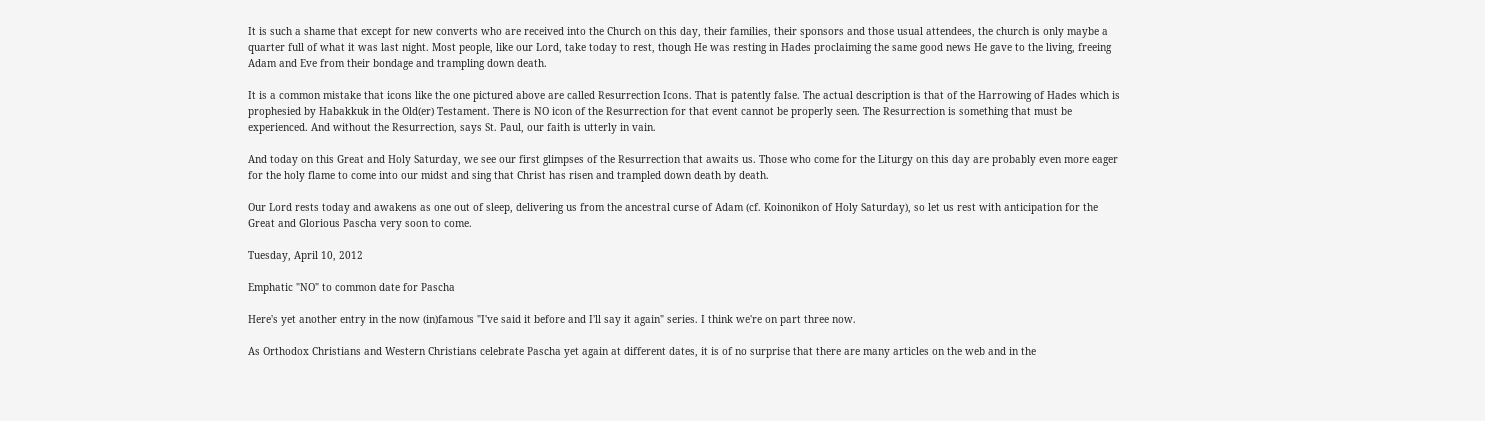It is such a shame that except for new converts who are received into the Church on this day, their families, their sponsors and those usual attendees, the church is only maybe a quarter full of what it was last night. Most people, like our Lord, take today to rest, though He was resting in Hades proclaiming the same good news He gave to the living, freeing Adam and Eve from their bondage and trampling down death.

It is a common mistake that icons like the one pictured above are called Resurrection Icons. That is patently false. The actual description is that of the Harrowing of Hades which is prophesied by Habakkuk in the Old(er) Testament. There is NO icon of the Resurrection for that event cannot be properly seen. The Resurrection is something that must be experienced. And without the Resurrection, says St. Paul, our faith is utterly in vain.

And today on this Great and Holy Saturday, we see our first glimpses of the Resurrection that awaits us. Those who come for the Liturgy on this day are probably even more eager for the holy flame to come into our midst and sing that Christ has risen and trampled down death by death.

Our Lord rests today and awakens as one out of sleep, delivering us from the ancestral curse of Adam (cf. Koinonikon of Holy Saturday), so let us rest with anticipation for the Great and Glorious Pascha very soon to come.

Tuesday, April 10, 2012

Emphatic "NO" to common date for Pascha

Here's yet another entry in the now (in)famous "I've said it before and I'll say it again" series. I think we're on part three now.

As Orthodox Christians and Western Christians celebrate Pascha yet again at different dates, it is of no surprise that there are many articles on the web and in the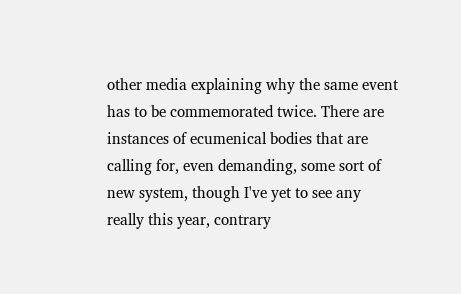other media explaining why the same event has to be commemorated twice. There are instances of ecumenical bodies that are calling for, even demanding, some sort of new system, though I've yet to see any really this year, contrary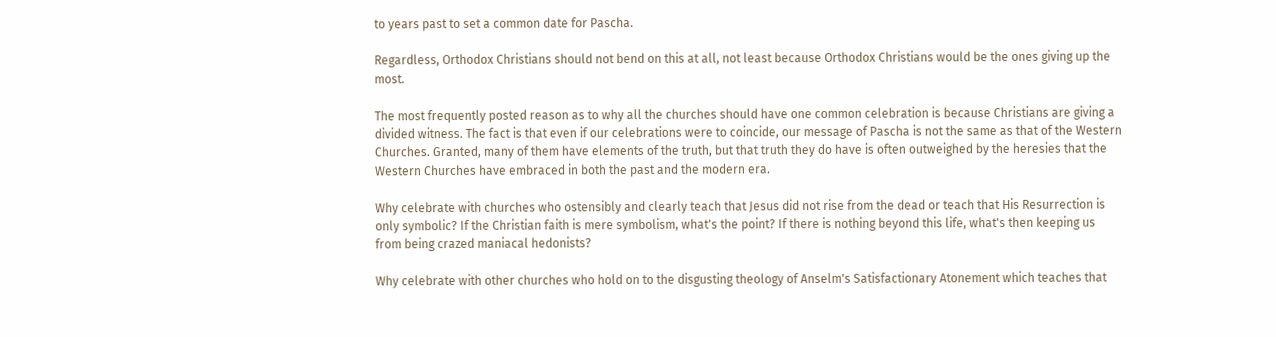to years past to set a common date for Pascha.

Regardless, Orthodox Christians should not bend on this at all, not least because Orthodox Christians would be the ones giving up the most.

The most frequently posted reason as to why all the churches should have one common celebration is because Christians are giving a divided witness. The fact is that even if our celebrations were to coincide, our message of Pascha is not the same as that of the Western Churches. Granted, many of them have elements of the truth, but that truth they do have is often outweighed by the heresies that the Western Churches have embraced in both the past and the modern era.

Why celebrate with churches who ostensibly and clearly teach that Jesus did not rise from the dead or teach that His Resurrection is only symbolic? If the Christian faith is mere symbolism, what's the point? If there is nothing beyond this life, what's then keeping us from being crazed maniacal hedonists?

Why celebrate with other churches who hold on to the disgusting theology of Anselm's Satisfactionary Atonement which teaches that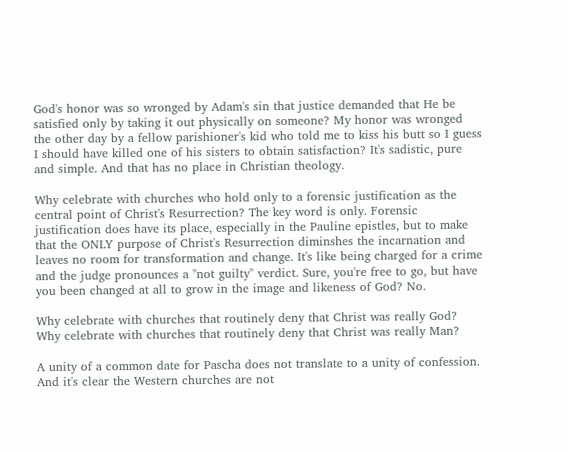God's honor was so wronged by Adam's sin that justice demanded that He be satisfied only by taking it out physically on someone? My honor was wronged the other day by a fellow parishioner's kid who told me to kiss his butt so I guess I should have killed one of his sisters to obtain satisfaction? It's sadistic, pure and simple. And that has no place in Christian theology.

Why celebrate with churches who hold only to a forensic justification as the central point of Christ's Resurrection? The key word is only. Forensic justification does have its place, especially in the Pauline epistles, but to make that the ONLY purpose of Christ's Resurrection diminshes the incarnation and leaves no room for transformation and change. It's like being charged for a crime and the judge pronounces a "not guilty" verdict. Sure, you're free to go, but have you been changed at all to grow in the image and likeness of God? No.

Why celebrate with churches that routinely deny that Christ was really God? Why celebrate with churches that routinely deny that Christ was really Man?

A unity of a common date for Pascha does not translate to a unity of confession. And it's clear the Western churches are not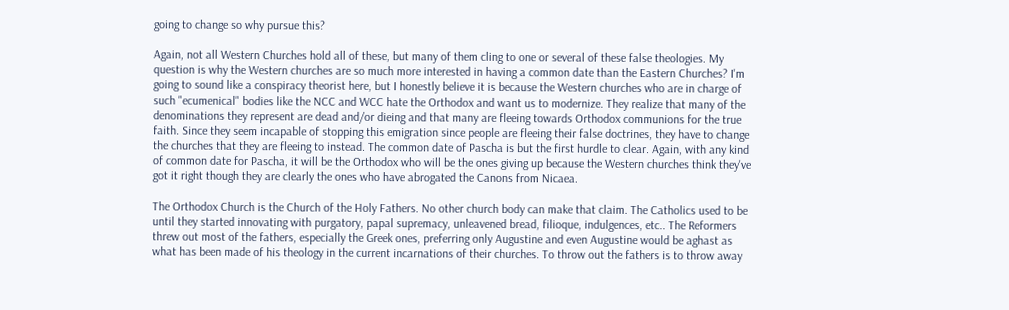going to change so why pursue this?

Again, not all Western Churches hold all of these, but many of them cling to one or several of these false theologies. My question is why the Western churches are so much more interested in having a common date than the Eastern Churches? I'm going to sound like a conspiracy theorist here, but I honestly believe it is because the Western churches who are in charge of such "ecumenical" bodies like the NCC and WCC hate the Orthodox and want us to modernize. They realize that many of the denominations they represent are dead and/or dieing and that many are fleeing towards Orthodox communions for the true faith. Since they seem incapable of stopping this emigration since people are fleeing their false doctrines, they have to change the churches that they are fleeing to instead. The common date of Pascha is but the first hurdle to clear. Again, with any kind of common date for Pascha, it will be the Orthodox who will be the ones giving up because the Western churches think they've got it right though they are clearly the ones who have abrogated the Canons from Nicaea.

The Orthodox Church is the Church of the Holy Fathers. No other church body can make that claim. The Catholics used to be until they started innovating with purgatory, papal supremacy, unleavened bread, filioque, indulgences, etc.. The Reformers threw out most of the fathers, especially the Greek ones, preferring only Augustine and even Augustine would be aghast as what has been made of his theology in the current incarnations of their churches. To throw out the fathers is to throw away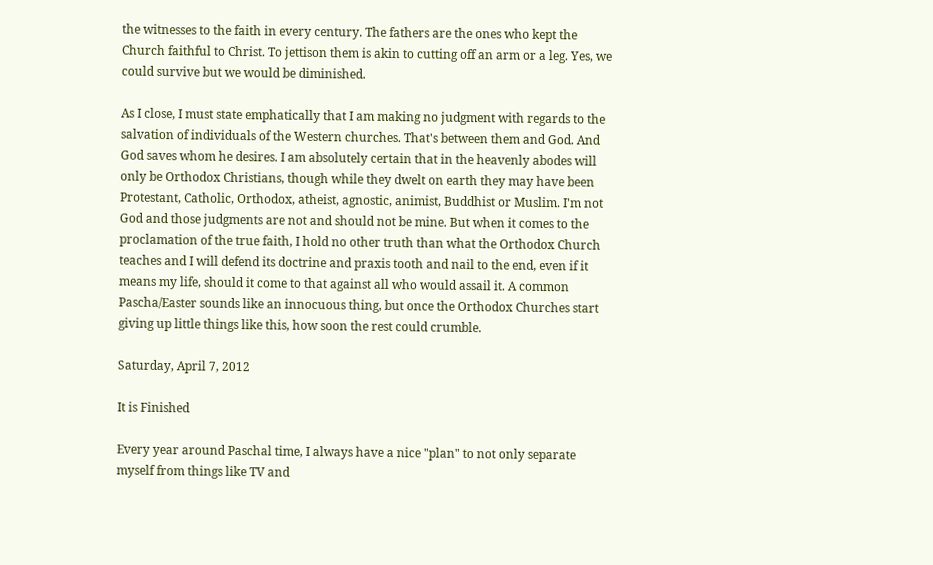the witnesses to the faith in every century. The fathers are the ones who kept the Church faithful to Christ. To jettison them is akin to cutting off an arm or a leg. Yes, we could survive but we would be diminished.

As I close, I must state emphatically that I am making no judgment with regards to the salvation of individuals of the Western churches. That's between them and God. And God saves whom he desires. I am absolutely certain that in the heavenly abodes will only be Orthodox Christians, though while they dwelt on earth they may have been Protestant, Catholic, Orthodox, atheist, agnostic, animist, Buddhist or Muslim. I'm not God and those judgments are not and should not be mine. But when it comes to the proclamation of the true faith, I hold no other truth than what the Orthodox Church teaches and I will defend its doctrine and praxis tooth and nail to the end, even if it means my life, should it come to that against all who would assail it. A common Pascha/Easter sounds like an innocuous thing, but once the Orthodox Churches start giving up little things like this, how soon the rest could crumble.

Saturday, April 7, 2012

It is Finished

Every year around Paschal time, I always have a nice "plan" to not only separate myself from things like TV and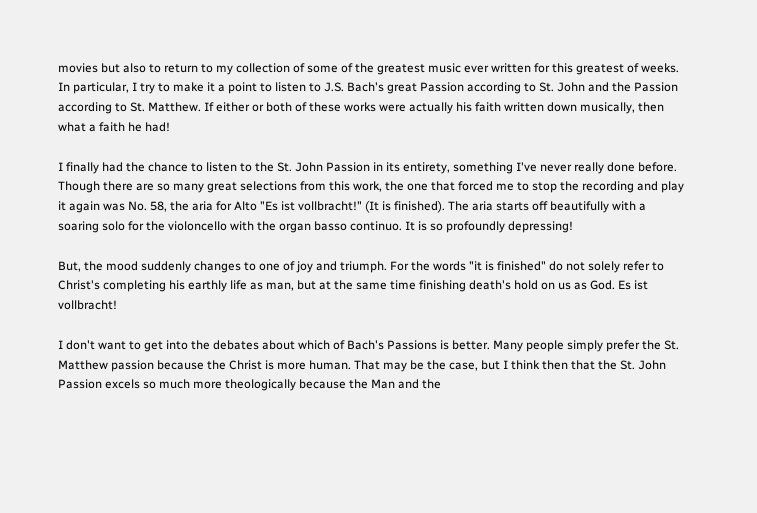movies but also to return to my collection of some of the greatest music ever written for this greatest of weeks. In particular, I try to make it a point to listen to J.S. Bach's great Passion according to St. John and the Passion according to St. Matthew. If either or both of these works were actually his faith written down musically, then what a faith he had!

I finally had the chance to listen to the St. John Passion in its entirety, something I've never really done before. Though there are so many great selections from this work, the one that forced me to stop the recording and play it again was No. 58, the aria for Alto "Es ist vollbracht!" (It is finished). The aria starts off beautifully with a soaring solo for the violoncello with the organ basso continuo. It is so profoundly depressing!

But, the mood suddenly changes to one of joy and triumph. For the words "it is finished" do not solely refer to Christ's completing his earthly life as man, but at the same time finishing death's hold on us as God. Es ist vollbracht!

I don't want to get into the debates about which of Bach's Passions is better. Many people simply prefer the St. Matthew passion because the Christ is more human. That may be the case, but I think then that the St. John Passion excels so much more theologically because the Man and the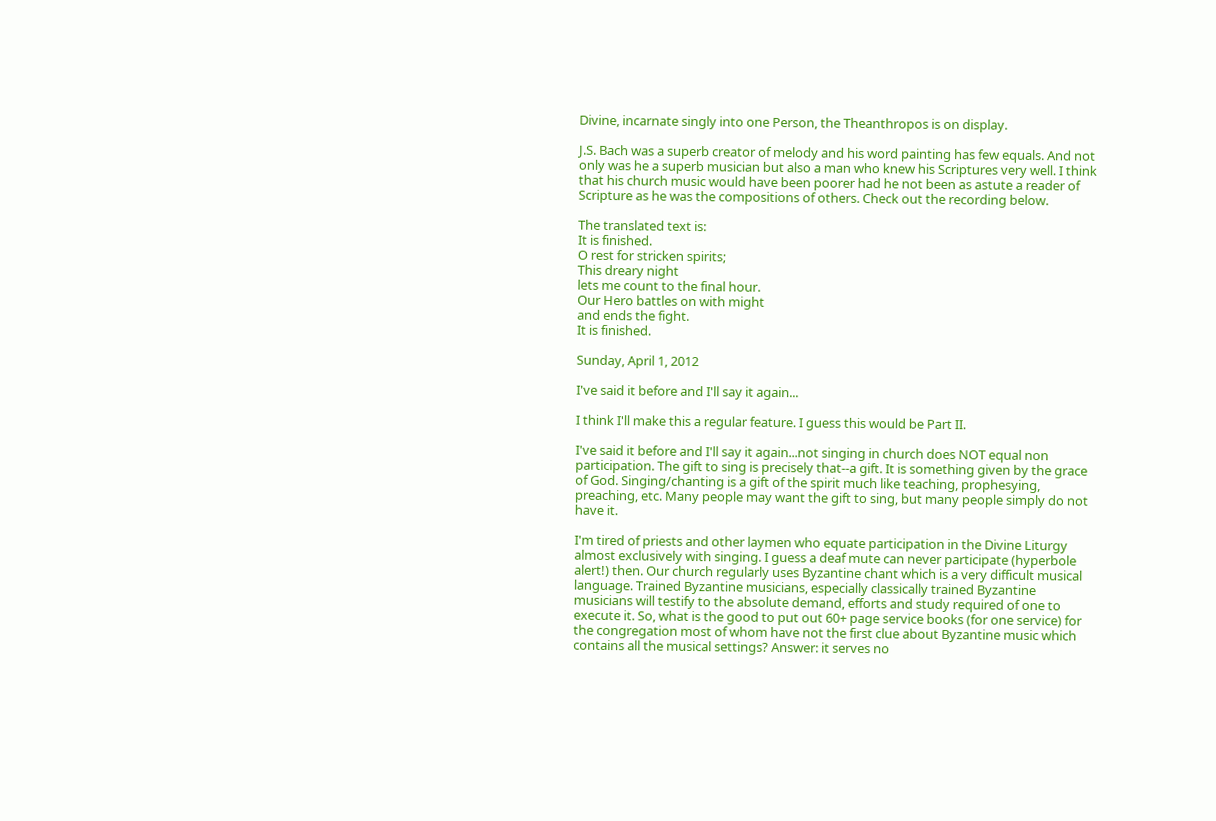Divine, incarnate singly into one Person, the Theanthropos is on display.

J.S. Bach was a superb creator of melody and his word painting has few equals. And not only was he a superb musician but also a man who knew his Scriptures very well. I think that his church music would have been poorer had he not been as astute a reader of Scripture as he was the compositions of others. Check out the recording below.

The translated text is:
It is finished.
O rest for stricken spirits;
This dreary night
lets me count to the final hour.
Our Hero battles on with might
and ends the fight.
It is finished.

Sunday, April 1, 2012

I've said it before and I'll say it again...

I think I'll make this a regular feature. I guess this would be Part II.

I've said it before and I'll say it again...not singing in church does NOT equal non participation. The gift to sing is precisely that--a gift. It is something given by the grace of God. Singing/chanting is a gift of the spirit much like teaching, prophesying, preaching, etc. Many people may want the gift to sing, but many people simply do not have it.

I'm tired of priests and other laymen who equate participation in the Divine Liturgy almost exclusively with singing. I guess a deaf mute can never participate (hyperbole alert!) then. Our church regularly uses Byzantine chant which is a very difficult musical language. Trained Byzantine musicians, especially classically trained Byzantine musicians will testify to the absolute demand, efforts and study required of one to execute it. So, what is the good to put out 60+ page service books (for one service) for the congregation most of whom have not the first clue about Byzantine music which contains all the musical settings? Answer: it serves no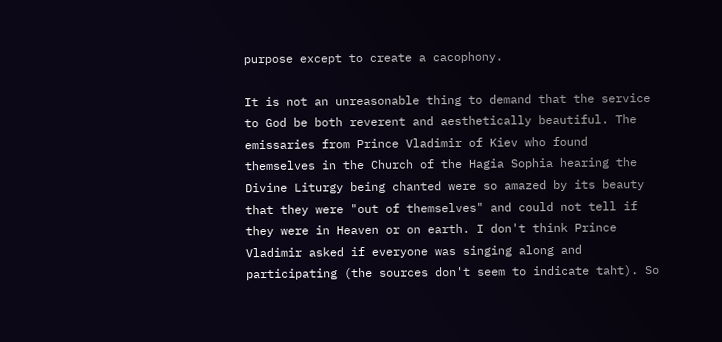purpose except to create a cacophony.

It is not an unreasonable thing to demand that the service to God be both reverent and aesthetically beautiful. The emissaries from Prince Vladimir of Kiev who found themselves in the Church of the Hagia Sophia hearing the Divine Liturgy being chanted were so amazed by its beauty that they were "out of themselves" and could not tell if they were in Heaven or on earth. I don't think Prince Vladimir asked if everyone was singing along and participating (the sources don't seem to indicate taht). So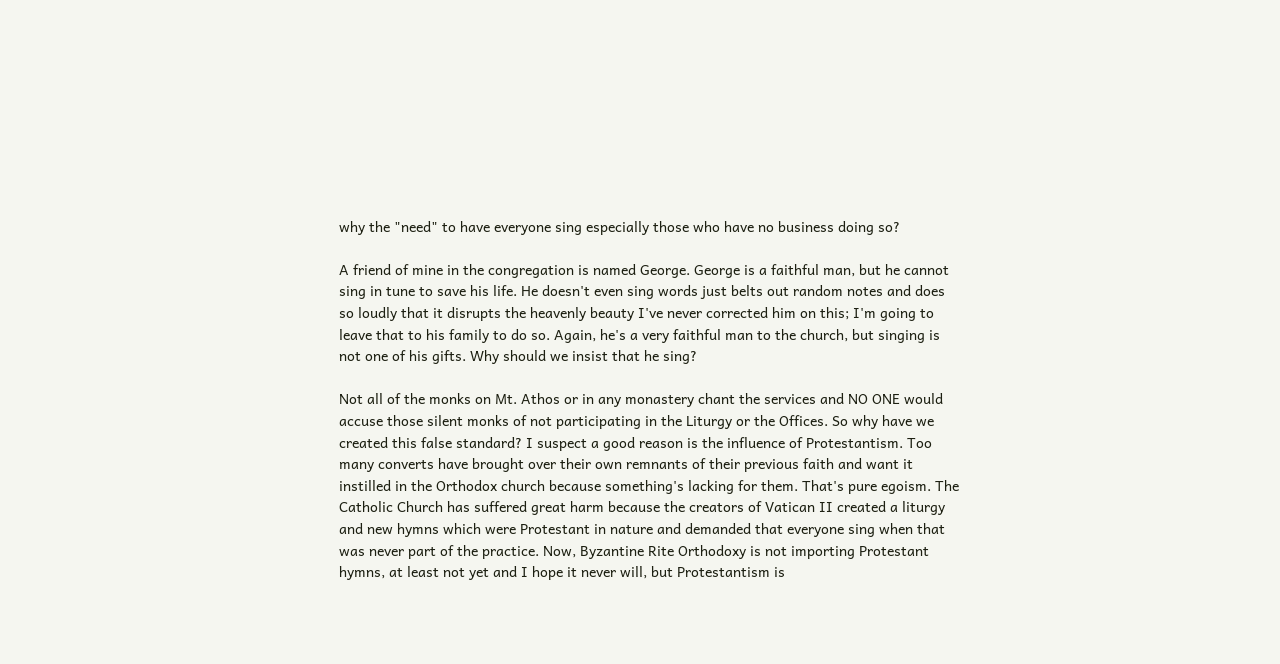why the "need" to have everyone sing especially those who have no business doing so?

A friend of mine in the congregation is named George. George is a faithful man, but he cannot sing in tune to save his life. He doesn't even sing words just belts out random notes and does so loudly that it disrupts the heavenly beauty I've never corrected him on this; I'm going to leave that to his family to do so. Again, he's a very faithful man to the church, but singing is not one of his gifts. Why should we insist that he sing?

Not all of the monks on Mt. Athos or in any monastery chant the services and NO ONE would accuse those silent monks of not participating in the Liturgy or the Offices. So why have we created this false standard? I suspect a good reason is the influence of Protestantism. Too many converts have brought over their own remnants of their previous faith and want it instilled in the Orthodox church because something's lacking for them. That's pure egoism. The Catholic Church has suffered great harm because the creators of Vatican II created a liturgy and new hymns which were Protestant in nature and demanded that everyone sing when that was never part of the practice. Now, Byzantine Rite Orthodoxy is not importing Protestant hymns, at least not yet and I hope it never will, but Protestantism is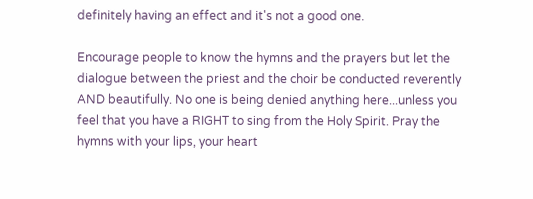definitely having an effect and it's not a good one.

Encourage people to know the hymns and the prayers but let the dialogue between the priest and the choir be conducted reverently AND beautifully. No one is being denied anything here...unless you feel that you have a RIGHT to sing from the Holy Spirit. Pray the hymns with your lips, your heart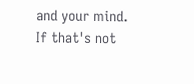and your mind. If that's not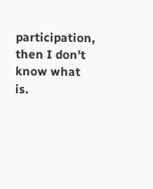participation, then I don't know what is.